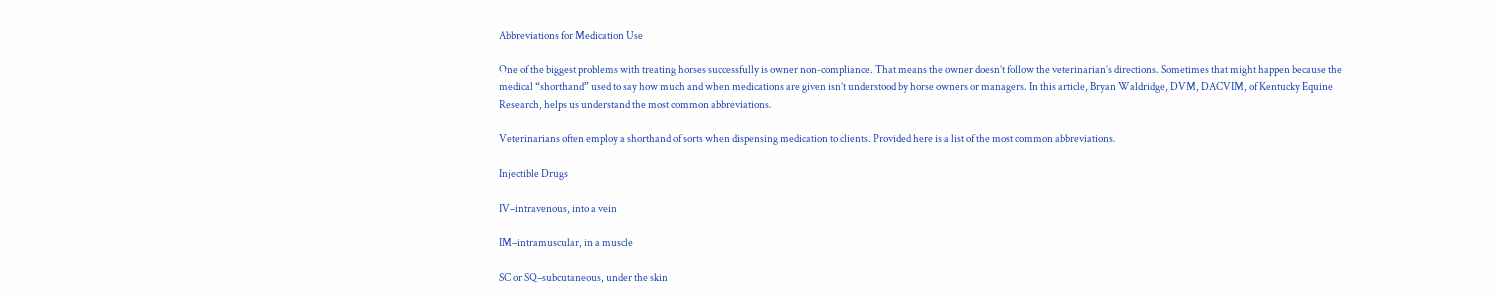Abbreviations for Medication Use

One of the biggest problems with treating horses successfully is owner non-compliance. That means the owner doesn’t follow the veterinarian’s directions. Sometimes that might happen because the medical “shorthand” used to say how much and when medications are given isn’t understood by horse owners or managers. In this article, Bryan Waldridge, DVM, DACVIM, of Kentucky Equine Research, helps us understand the most common abbreviations.

Veterinarians often employ a shorthand of sorts when dispensing medication to clients. Provided here is a list of the most common abbreviations.

Injectible Drugs

IV–intravenous, into a vein

IM–intramuscular, in a muscle

SC or SQ–subcutaneous, under the skin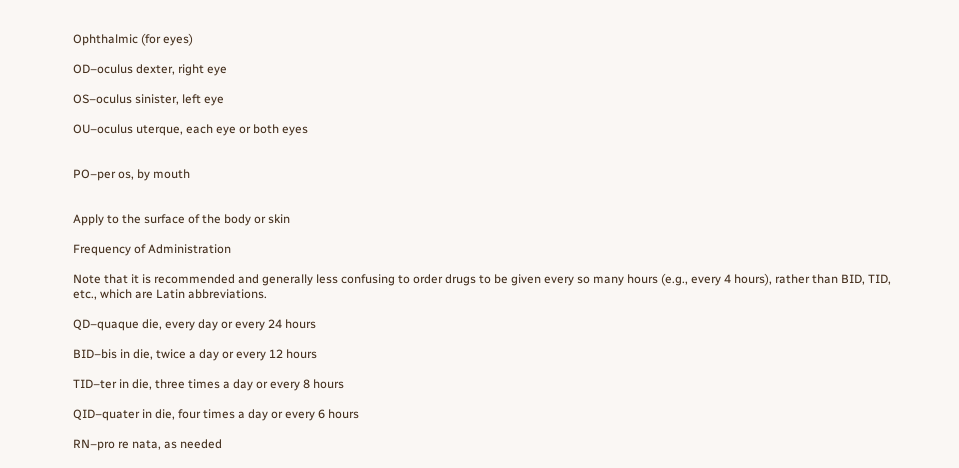Ophthalmic (for eyes)

OD–oculus dexter, right eye

OS–oculus sinister, left eye

OU–oculus uterque, each eye or both eyes


PO–per os, by mouth


Apply to the surface of the body or skin

Frequency of Administration

Note that it is recommended and generally less confusing to order drugs to be given every so many hours (e.g., every 4 hours), rather than BID, TID, etc., which are Latin abbreviations.

QD–quaque die, every day or every 24 hours

BID–bis in die, twice a day or every 12 hours

TID–ter in die, three times a day or every 8 hours

QID–quater in die, four times a day or every 6 hours

RN–pro re nata, as needed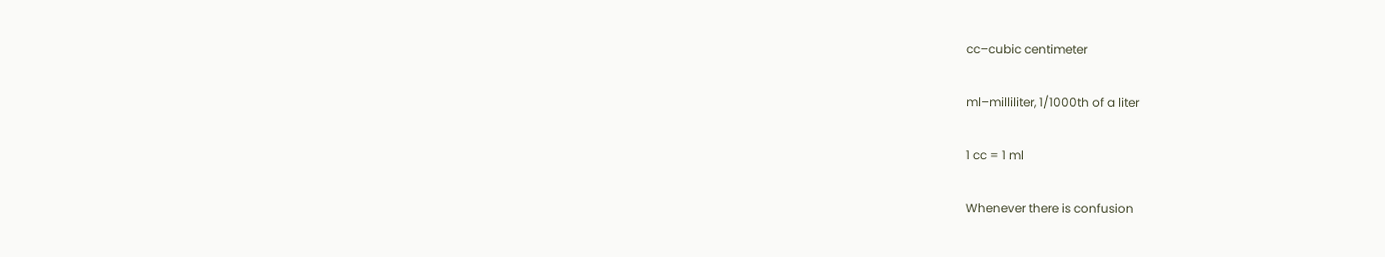cc–cubic centimeter

ml–milliliter, 1/1000th of a liter

1 cc = 1 ml

Whenever there is confusion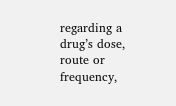regarding a drug’s dose, route or frequency,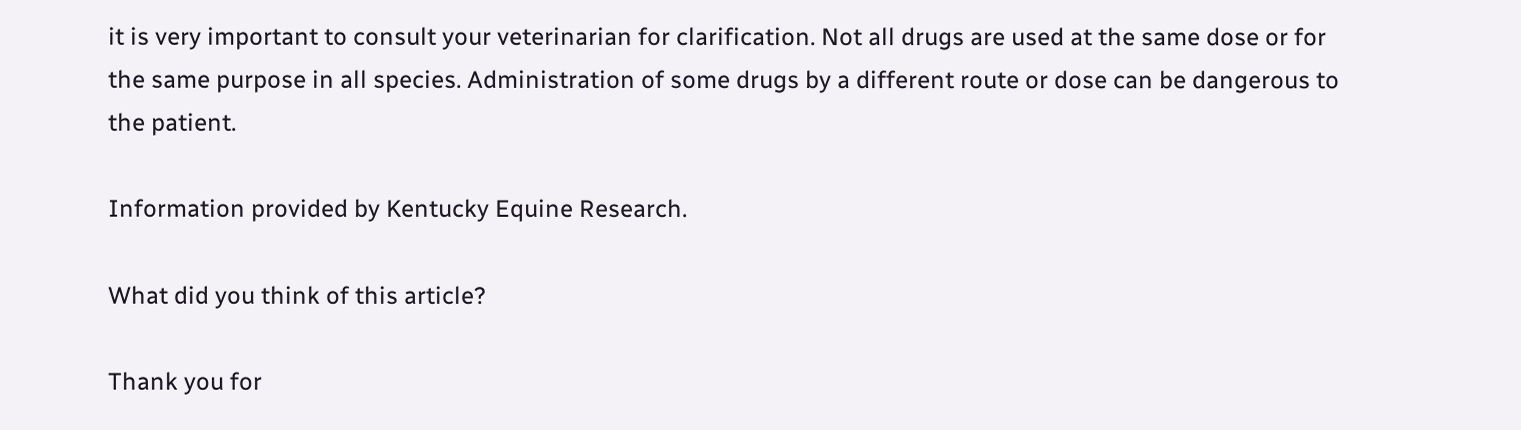it is very important to consult your veterinarian for clarification. Not all drugs are used at the same dose or for the same purpose in all species. Administration of some drugs by a different route or dose can be dangerous to the patient.

Information provided by Kentucky Equine Research.

What did you think of this article?

Thank you for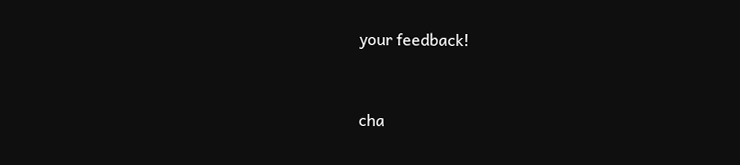your feedback!


cha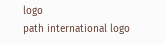logo
path international logo